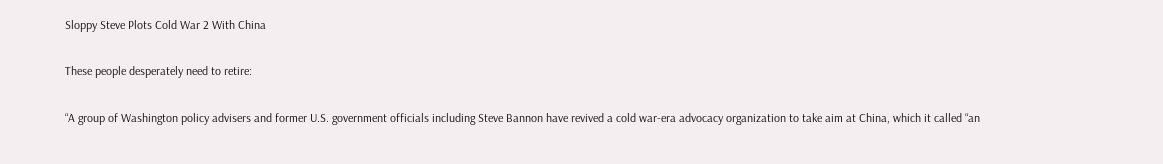Sloppy Steve Plots Cold War 2 With China

These people desperately need to retire:

“A group of Washington policy advisers and former U.S. government officials including Steve Bannon have revived a cold war-era advocacy organization to take aim at China, which it called “an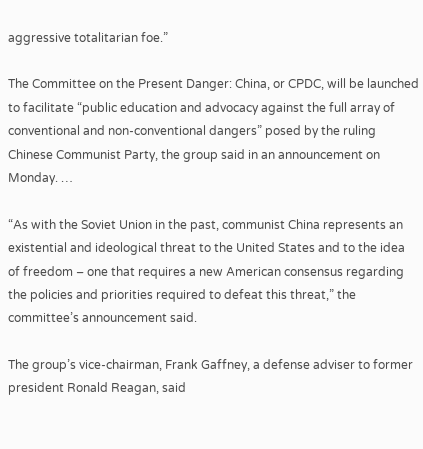aggressive totalitarian foe.”

The Committee on the Present Danger: China, or CPDC, will be launched to facilitate “public education and advocacy against the full array of conventional and non-conventional dangers” posed by the ruling Chinese Communist Party, the group said in an announcement on Monday. …

“As with the Soviet Union in the past, communist China represents an existential and ideological threat to the United States and to the idea of freedom – one that requires a new American consensus regarding the policies and priorities required to defeat this threat,” the committee’s announcement said.

The group’s vice-chairman, Frank Gaffney, a defense adviser to former president Ronald Reagan, said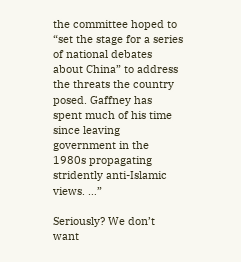the committee hoped to “set the stage for a series of national debates about China” to address the threats the country posed. Gaffney has spent much of his time since leaving government in the 1980s propagating stridently anti-Islamic views. …”

Seriously? We don’t want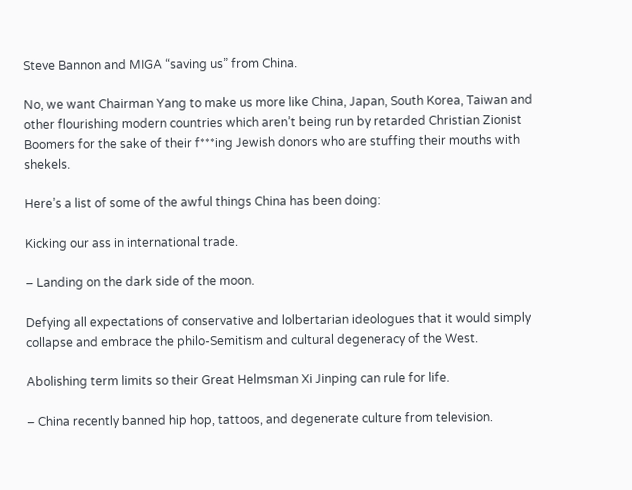Steve Bannon and MIGA “saving us” from China.

No, we want Chairman Yang to make us more like China, Japan, South Korea, Taiwan and other flourishing modern countries which aren’t being run by retarded Christian Zionist Boomers for the sake of their f***ing Jewish donors who are stuffing their mouths with shekels.

Here’s a list of some of the awful things China has been doing:

Kicking our ass in international trade.

– Landing on the dark side of the moon.

Defying all expectations of conservative and lolbertarian ideologues that it would simply collapse and embrace the philo-Semitism and cultural degeneracy of the West.

Abolishing term limits so their Great Helmsman Xi Jinping can rule for life.

– China recently banned hip hop, tattoos, and degenerate culture from television.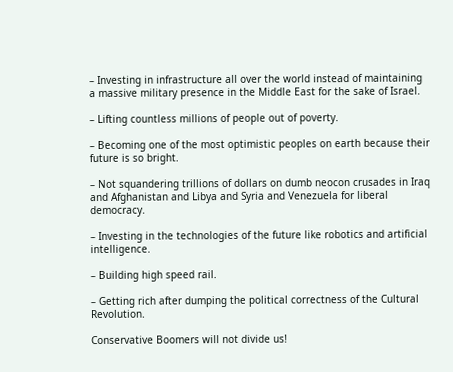– Investing in infrastructure all over the world instead of maintaining a massive military presence in the Middle East for the sake of Israel.

– Lifting countless millions of people out of poverty.

– Becoming one of the most optimistic peoples on earth because their future is so bright.

– Not squandering trillions of dollars on dumb neocon crusades in Iraq and Afghanistan and Libya and Syria and Venezuela for liberal democracy.

– Investing in the technologies of the future like robotics and artificial intelligence.

– Building high speed rail.

– Getting rich after dumping the political correctness of the Cultural Revolution.

Conservative Boomers will not divide us!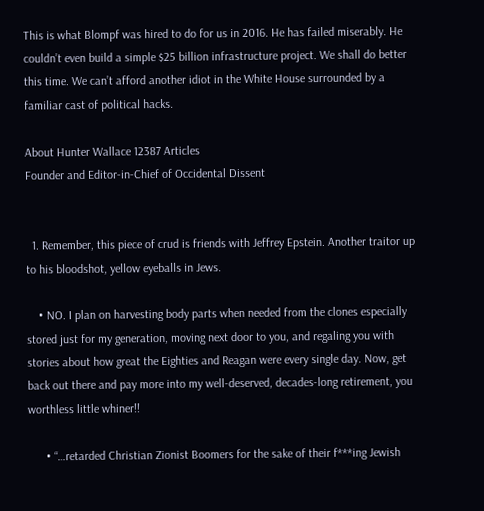This is what Blompf was hired to do for us in 2016. He has failed miserably. He couldn’t even build a simple $25 billion infrastructure project. We shall do better this time. We can’t afford another idiot in the White House surrounded by a familiar cast of political hacks.

About Hunter Wallace 12387 Articles
Founder and Editor-in-Chief of Occidental Dissent


  1. Remember, this piece of crud is friends with Jeffrey Epstein. Another traitor up to his bloodshot, yellow eyeballs in Jews.

    • NO. I plan on harvesting body parts when needed from the clones especially stored just for my generation, moving next door to you, and regaling you with stories about how great the Eighties and Reagan were every single day. Now, get back out there and pay more into my well-deserved, decades-long retirement, you worthless little whiner!!

      • “…retarded Christian Zionist Boomers for the sake of their f***ing Jewish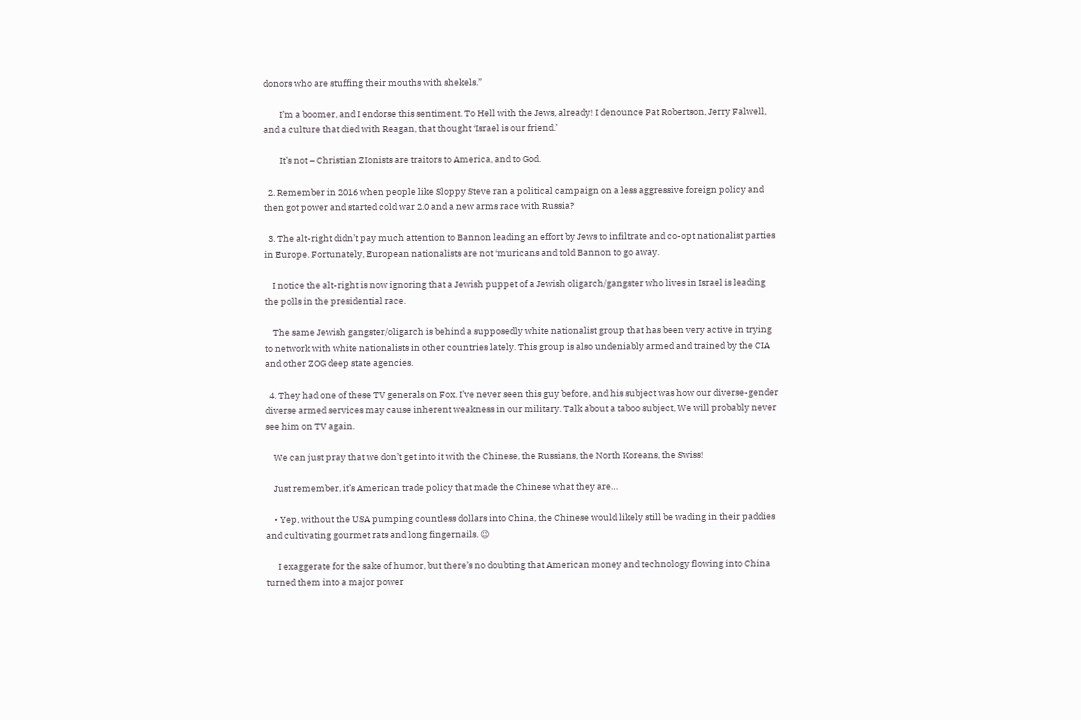donors who are stuffing their mouths with shekels.”

        I’m a boomer, and I endorse this sentiment. To Hell with the Jews, already! I denounce Pat Robertson, Jerry Falwell, and a culture that died with Reagan, that thought ‘Israel is our friend.’

        It’s not – Christian ZIonists are traitors to America, and to God.

  2. Remember in 2016 when people like Sloppy Steve ran a political campaign on a less aggressive foreign policy and then got power and started cold war 2.0 and a new arms race with Russia?

  3. The alt-right didn’t pay much attention to Bannon leading an effort by Jews to infiltrate and co-opt nationalist parties in Europe. Fortunately, European nationalists are not ‘muricans and told Bannon to go away.

    I notice the alt-right is now ignoring that a Jewish puppet of a Jewish oligarch/gangster who lives in Israel is leading the polls in the presidential race.

    The same Jewish gangster/oligarch is behind a supposedly white nationalist group that has been very active in trying to network with white nationalists in other countries lately. This group is also undeniably armed and trained by the CIA and other ZOG deep state agencies.

  4. They had one of these TV generals on Fox. I’ve never seen this guy before, and his subject was how our diverse-gender diverse armed services may cause inherent weakness in our military. Talk about a taboo subject, We will probably never see him on TV again.

    We can just pray that we don’t get into it with the Chinese, the Russians, the North Koreans, the Swiss!

    Just remember, it’s American trade policy that made the Chinese what they are…

    • Yep, without the USA pumping countless dollars into China, the Chinese would likely still be wading in their paddies and cultivating gourmet rats and long fingernails. 😉

      I exaggerate for the sake of humor, but there’s no doubting that American money and technology flowing into China turned them into a major power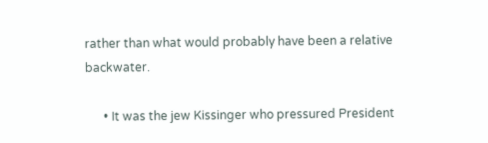rather than what would probably have been a relative backwater.

      • It was the jew Kissinger who pressured President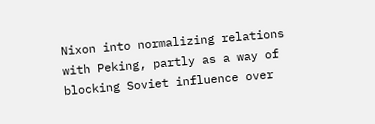Nixon into normalizing relations with Peking, partly as a way of blocking Soviet influence over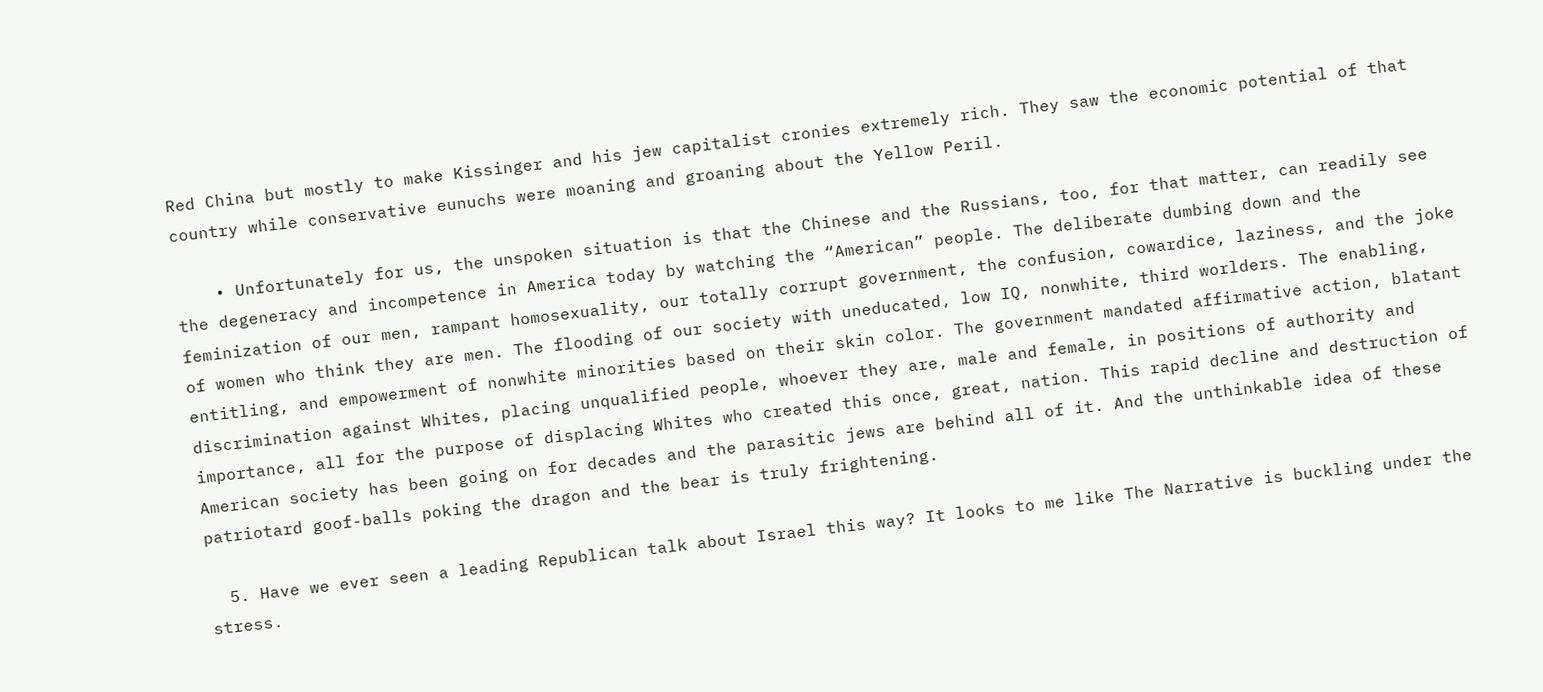Red China but mostly to make Kissinger and his jew capitalist cronies extremely rich. They saw the economic potential of that country while conservative eunuchs were moaning and groaning about the Yellow Peril.

    • Unfortunately for us, the unspoken situation is that the Chinese and the Russians, too, for that matter, can readily see the degeneracy and incompetence in America today by watching the “American” people. The deliberate dumbing down and the feminization of our men, rampant homosexuality, our totally corrupt government, the confusion, cowardice, laziness, and the joke of women who think they are men. The flooding of our society with uneducated, low IQ, nonwhite, third worlders. The enabling, entitling, and empowerment of nonwhite minorities based on their skin color. The government mandated affirmative action, blatant discrimination against Whites, placing unqualified people, whoever they are, male and female, in positions of authority and importance, all for the purpose of displacing Whites who created this once, great, nation. This rapid decline and destruction of American society has been going on for decades and the parasitic jews are behind all of it. And the unthinkable idea of these patriotard goof-balls poking the dragon and the bear is truly frightening.

  5. Have we ever seen a leading Republican talk about Israel this way? It looks to me like The Narrative is buckling under the stress.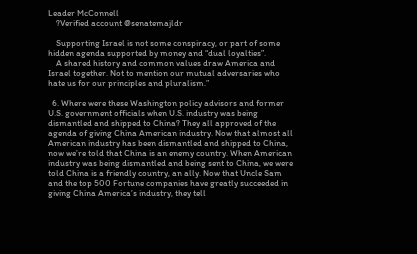Leader McConnell
    ?Verified account @senatemajldr

    Supporting Israel is not some conspiracy, or part of some hidden agenda supported by money and “dual loyalties”.
    A shared history and common values draw America and Israel together. Not to mention our mutual adversaries who hate us for our principles and pluralism.”

  6. Where were these Washington policy advisors and former U.S. government officials when U.S. industry was being dismantled and shipped to China? They all approved of the agenda of giving China American industry. Now that almost all American industry has been dismantled and shipped to China, now we’re told that China is an enemy country. When American industry was being dismantled and being sent to China, we were told China is a friendly country, an ally. Now that Uncle Sam and the top 500 Fortune companies have greatly succeeded in giving China America’s industry, they tell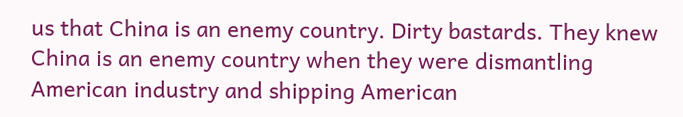us that China is an enemy country. Dirty bastards. They knew China is an enemy country when they were dismantling American industry and shipping American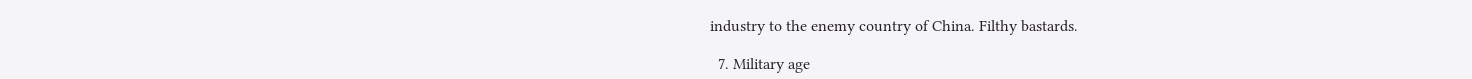industry to the enemy country of China. Filthy bastards.

  7. Military age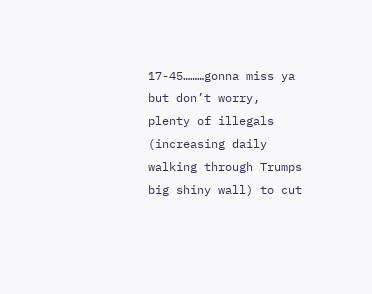17-45………gonna miss ya but don’t worry, plenty of illegals (increasing daily walking through Trumps big shiny wall) to cut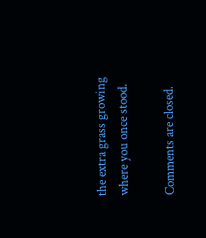the extra grass growing where you once stood.

Comments are closed.